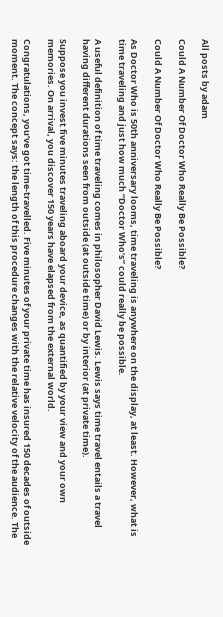All posts by adam

Could A Number Of Doctor Who Really Be Possible?

Could A Number Of Doctor Who Really Be Possible?

As Doctor Who is 50th anniversary looms, time traveling is anywhere on the display, at least. However, what is time traveling and just how much “Doctor Who’s” could really be possible.

A useful definition of time traveling comes in philosopher David Lewis. Lewis says time travel entails a travel having different durations seen from outside (at outside time) or by interior (at private time).

Suppose you invest five minutes traveling aboard your device, as quantified by your view and your own memories. On arrival, you discover 150 years have elapsed from the external world.

Congratulations, you’ve got time-travelled. Five minutes of your private time has insured 150 decades of outside moment. The concept says: the length of this procedure changes with the relative velocity of the audience. The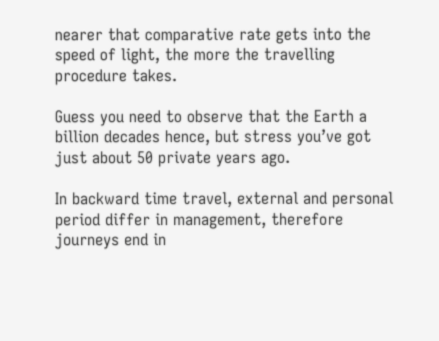nearer that comparative rate gets into the speed of light, the more the travelling procedure takes.

Guess you need to observe that the Earth a billion decades hence, but stress you’ve got just about 50 private years ago.

In backward time travel, external and personal period differ in management, therefore journeys end in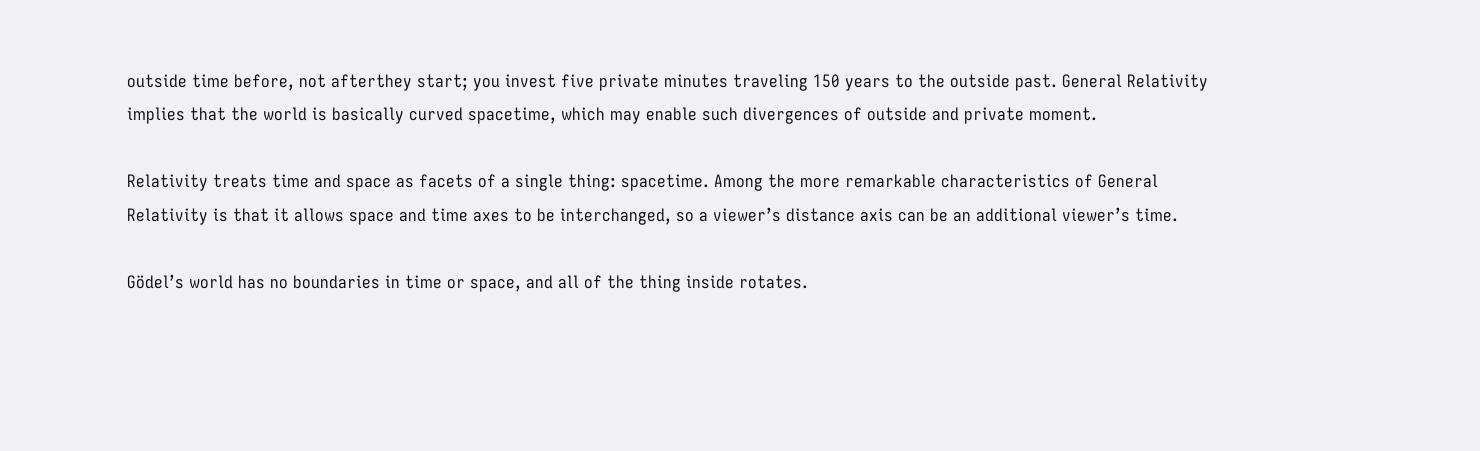outside time before, not afterthey start; you invest five private minutes traveling 150 years to the outside past. General Relativity implies that the world is basically curved spacetime, which may enable such divergences of outside and private moment.

Relativity treats time and space as facets of a single thing: spacetime. Among the more remarkable characteristics of General Relativity is that it allows space and time axes to be interchanged, so a viewer’s distance axis can be an additional viewer’s time.

Gödel’s world has no boundaries in time or space, and all of the thing inside rotates.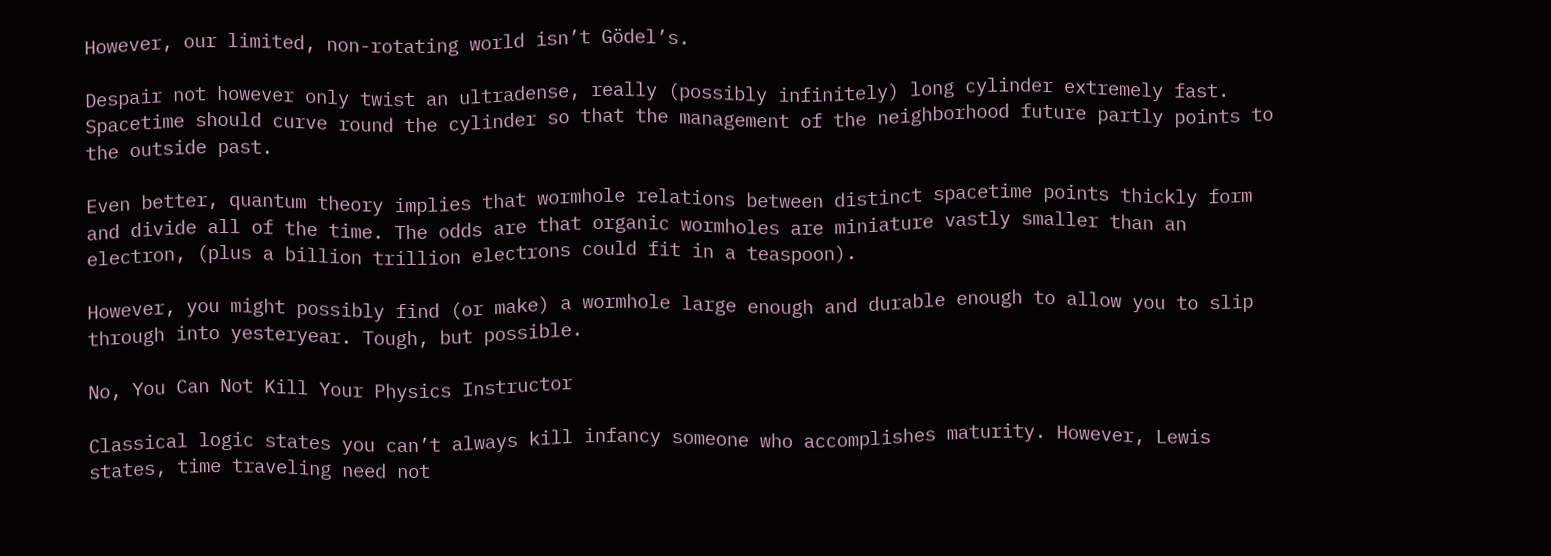However, our limited, non-rotating world isn’t Gödel’s.

Despair not however only twist an ultradense, really (possibly infinitely) long cylinder extremely fast. Spacetime should curve round the cylinder so that the management of the neighborhood future partly points to the outside past.

Even better, quantum theory implies that wormhole relations between distinct spacetime points thickly form and divide all of the time. The odds are that organic wormholes are miniature vastly smaller than an electron, (plus a billion trillion electrons could fit in a teaspoon).

However, you might possibly find (or make) a wormhole large enough and durable enough to allow you to slip through into yesteryear. Tough, but possible.

No, You Can Not Kill Your Physics Instructor

Classical logic states you can’t always kill infancy someone who accomplishes maturity. However, Lewis states, time traveling need not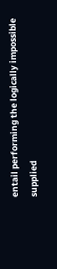entail performing the logically impossible supplied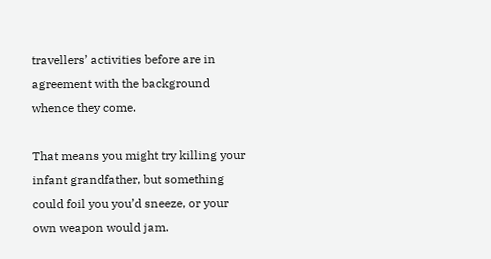travellers’ activities before are in agreement with the background whence they come.

That means you might try killing your infant grandfather, but something could foil you you’d sneeze, or your own weapon would jam.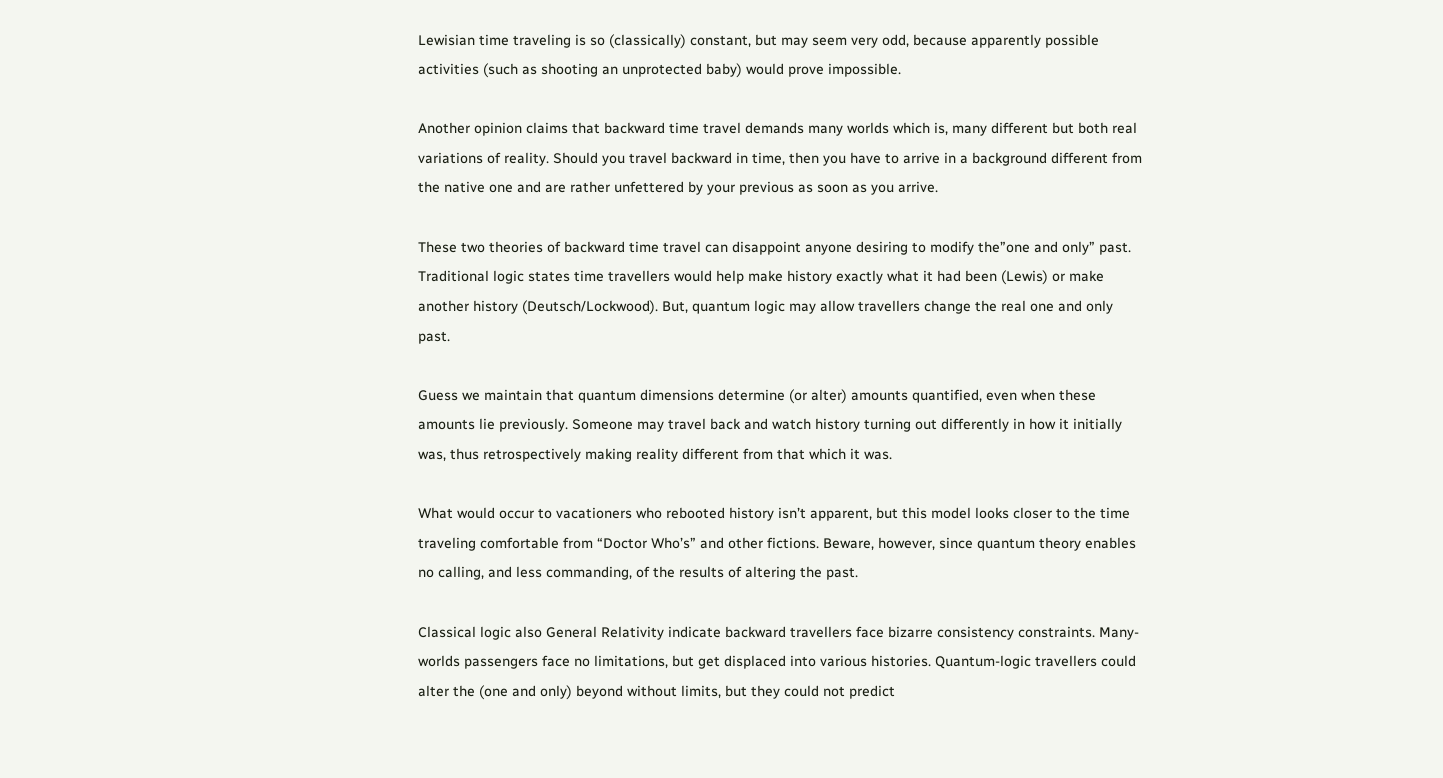Lewisian time traveling is so (classically) constant, but may seem very odd, because apparently possible activities (such as shooting an unprotected baby) would prove impossible.

Another opinion claims that backward time travel demands many worlds which is, many different but both real variations of reality. Should you travel backward in time, then you have to arrive in a background different from the native one and are rather unfettered by your previous as soon as you arrive.

These two theories of backward time travel can disappoint anyone desiring to modify the”one and only” past. Traditional logic states time travellers would help make history exactly what it had been (Lewis) or make another history (Deutsch/Lockwood). But, quantum logic may allow travellers change the real one and only past.

Guess we maintain that quantum dimensions determine (or alter) amounts quantified, even when these amounts lie previously. Someone may travel back and watch history turning out differently in how it initially was, thus retrospectively making reality different from that which it was.

What would occur to vacationers who rebooted history isn’t apparent, but this model looks closer to the time traveling comfortable from “Doctor Who’s” and other fictions. Beware, however, since quantum theory enables no calling, and less commanding, of the results of altering the past.

Classical logic also General Relativity indicate backward travellers face bizarre consistency constraints. Many-worlds passengers face no limitations, but get displaced into various histories. Quantum-logic travellers could alter the (one and only) beyond without limits, but they could not predict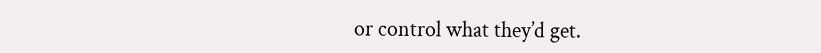or control what they’d get.